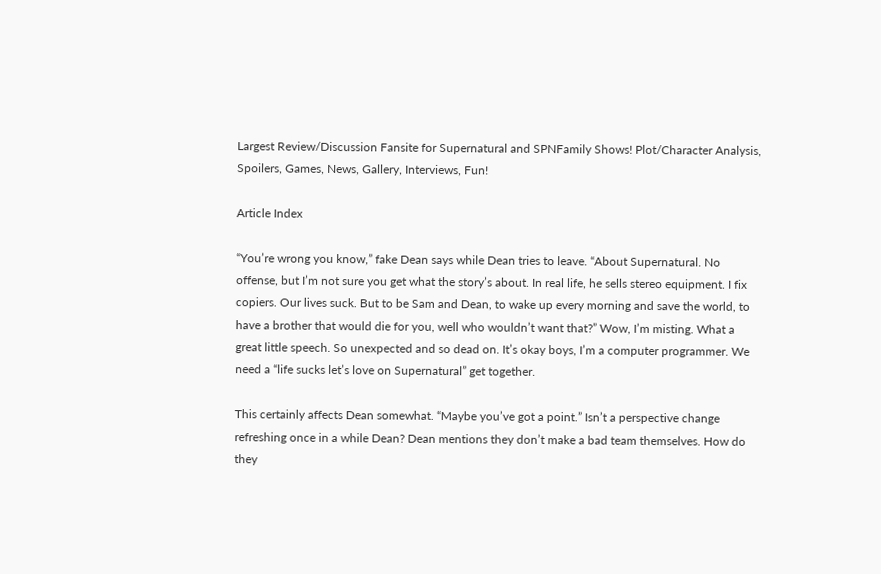Largest Review/Discussion Fansite for Supernatural and SPNFamily Shows! Plot/Character Analysis, Spoilers, Games, News, Gallery, Interviews, Fun!

Article Index

“You’re wrong you know,” fake Dean says while Dean tries to leave. “About Supernatural. No offense, but I’m not sure you get what the story’s about. In real life, he sells stereo equipment. I fix copiers. Our lives suck. But to be Sam and Dean, to wake up every morning and save the world, to have a brother that would die for you, well who wouldn’t want that?” Wow, I’m misting. What a great little speech. So unexpected and so dead on. It’s okay boys, I’m a computer programmer. We need a “life sucks let’s love on Supernatural” get together.

This certainly affects Dean somewhat. “Maybe you’ve got a point.” Isn’t a perspective change refreshing once in a while Dean? Dean mentions they don’t make a bad team themselves. How do they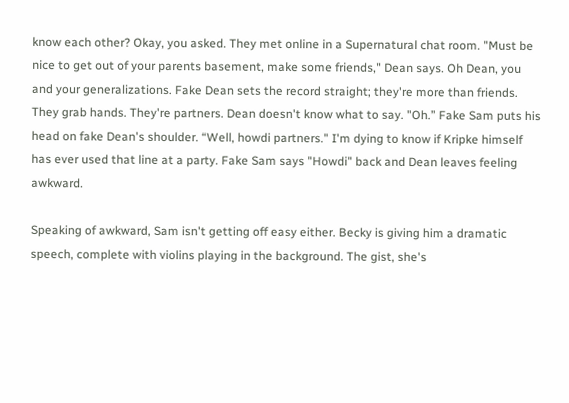know each other? Okay, you asked. They met online in a Supernatural chat room. "Must be nice to get out of your parents basement, make some friends," Dean says. Oh Dean, you and your generalizations. Fake Dean sets the record straight; they're more than friends. They grab hands. They're partners. Dean doesn't know what to say. "Oh.” Fake Sam puts his head on fake Dean's shoulder. “Well, howdi partners." I'm dying to know if Kripke himself has ever used that line at a party. Fake Sam says "Howdi" back and Dean leaves feeling awkward.

Speaking of awkward, Sam isn't getting off easy either. Becky is giving him a dramatic speech, complete with violins playing in the background. The gist, she's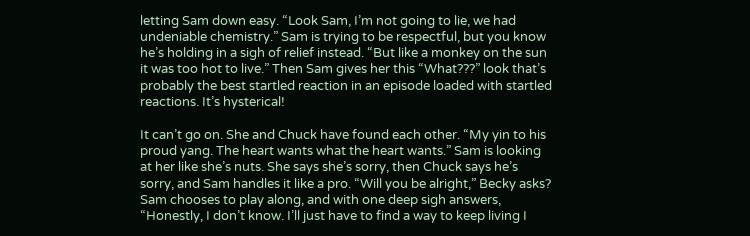letting Sam down easy. “Look Sam, I’m not going to lie, we had undeniable chemistry.” Sam is trying to be respectful, but you know he’s holding in a sigh of relief instead. “But like a monkey on the sun it was too hot to live.” Then Sam gives her this “What???” look that’s probably the best startled reaction in an episode loaded with startled reactions. It’s hysterical!

It can’t go on. She and Chuck have found each other. “My yin to his proud yang. The heart wants what the heart wants.” Sam is looking at her like she’s nuts. She says she’s sorry, then Chuck says he’s sorry, and Sam handles it like a pro. “Will you be alright,” Becky asks? Sam chooses to play along, and with one deep sigh answers, “Honestly, I don’t know. I’ll just have to find a way to keep living I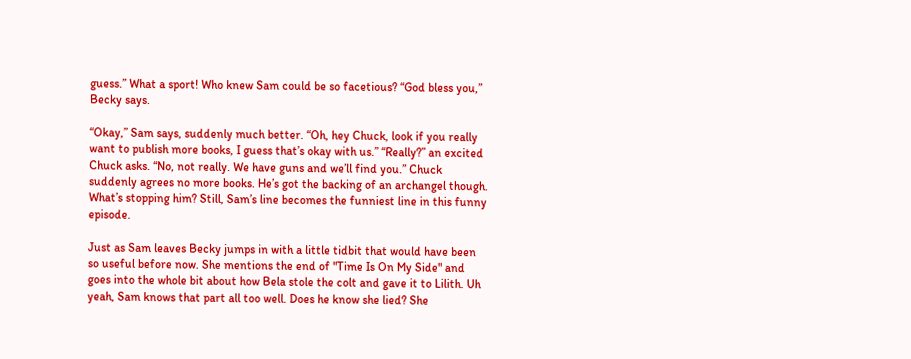guess.” What a sport! Who knew Sam could be so facetious? “God bless you,” Becky says.

“Okay,” Sam says, suddenly much better. “Oh, hey Chuck, look if you really want to publish more books, I guess that’s okay with us.” “Really?” an excited Chuck asks. “No, not really. We have guns and we’ll find you.” Chuck suddenly agrees no more books. He’s got the backing of an archangel though. What’s stopping him? Still, Sam’s line becomes the funniest line in this funny episode.

Just as Sam leaves Becky jumps in with a little tidbit that would have been so useful before now. She mentions the end of "Time Is On My Side" and goes into the whole bit about how Bela stole the colt and gave it to Lilith. Uh yeah, Sam knows that part all too well. Does he know she lied? She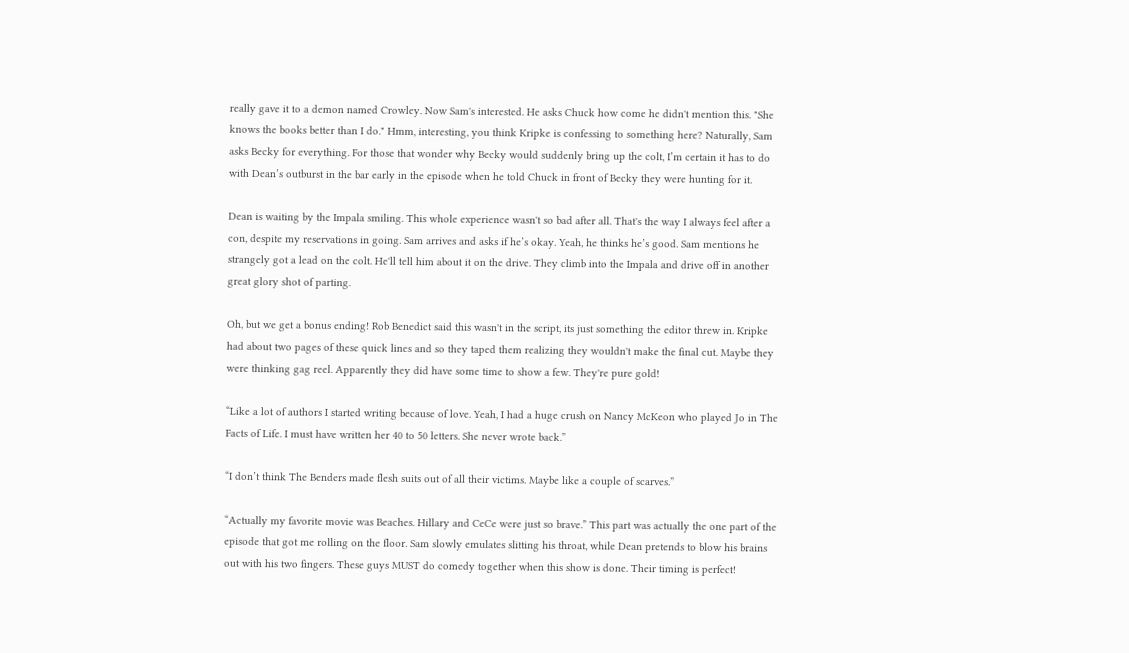really gave it to a demon named Crowley. Now Sam's interested. He asks Chuck how come he didn't mention this. "She knows the books better than I do." Hmm, interesting, you think Kripke is confessing to something here? Naturally, Sam asks Becky for everything. For those that wonder why Becky would suddenly bring up the colt, I’m certain it has to do with Dean’s outburst in the bar early in the episode when he told Chuck in front of Becky they were hunting for it.

Dean is waiting by the Impala smiling. This whole experience wasn't so bad after all. That's the way I always feel after a con, despite my reservations in going. Sam arrives and asks if he’s okay. Yeah, he thinks he’s good. Sam mentions he strangely got a lead on the colt. He'll tell him about it on the drive. They climb into the Impala and drive off in another great glory shot of parting.

Oh, but we get a bonus ending! Rob Benedict said this wasn't in the script, its just something the editor threw in. Kripke had about two pages of these quick lines and so they taped them realizing they wouldn't make the final cut. Maybe they were thinking gag reel. Apparently they did have some time to show a few. They're pure gold!

“Like a lot of authors I started writing because of love. Yeah, I had a huge crush on Nancy McKeon who played Jo in The Facts of Life. I must have written her 40 to 50 letters. She never wrote back.”

“I don’t think The Benders made flesh suits out of all their victims. Maybe like a couple of scarves.”

“Actually my favorite movie was Beaches. Hillary and CeCe were just so brave.” This part was actually the one part of the episode that got me rolling on the floor. Sam slowly emulates slitting his throat, while Dean pretends to blow his brains out with his two fingers. These guys MUST do comedy together when this show is done. Their timing is perfect!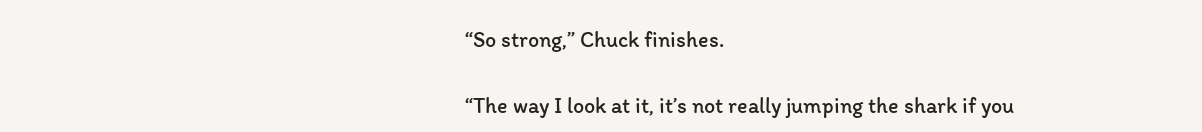“So strong,” Chuck finishes.

“The way I look at it, it’s not really jumping the shark if you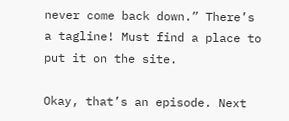never come back down.” There’s a tagline! Must find a place to put it on the site.

Okay, that’s an episode. Next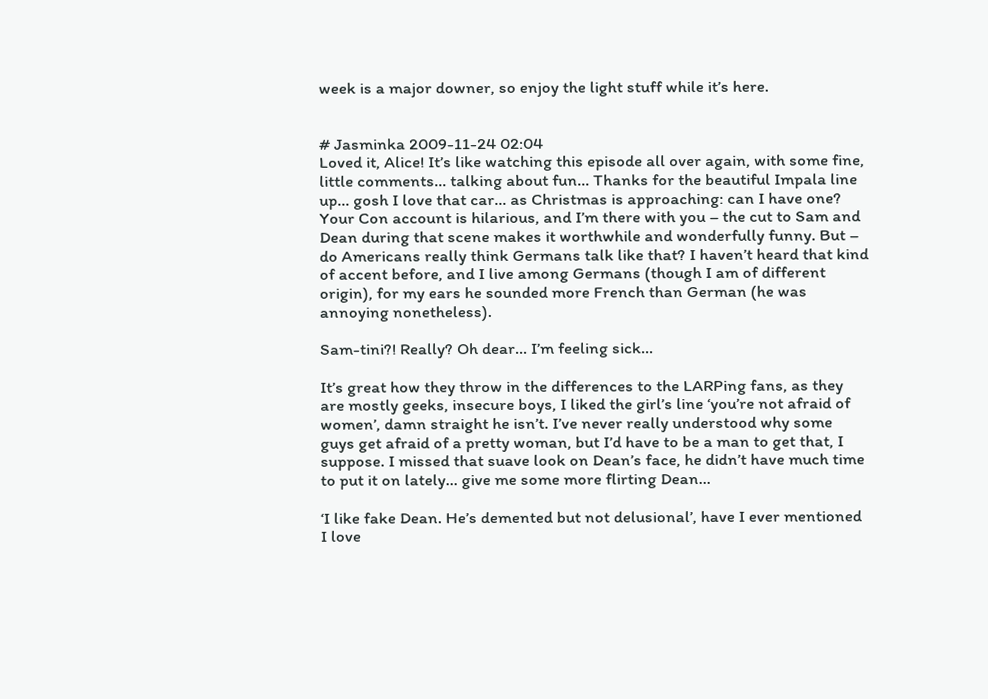week is a major downer, so enjoy the light stuff while it’s here.


# Jasminka 2009-11-24 02:04
Loved it, Alice! It’s like watching this episode all over again, with some fine, little comments… talking about fun… Thanks for the beautiful Impala line up... gosh I love that car… as Christmas is approaching: can I have one?
Your Con account is hilarious, and I’m there with you – the cut to Sam and Dean during that scene makes it worthwhile and wonderfully funny. But – do Americans really think Germans talk like that? I haven’t heard that kind of accent before, and I live among Germans (though I am of different origin), for my ears he sounded more French than German (he was annoying nonetheless).

Sam-tini?! Really? Oh dear… I’m feeling sick…

It’s great how they throw in the differences to the LARPing fans, as they are mostly geeks, insecure boys, I liked the girl’s line ‘you’re not afraid of women’, damn straight he isn’t. I’ve never really understood why some guys get afraid of a pretty woman, but I’d have to be a man to get that, I suppose. I missed that suave look on Dean’s face, he didn’t have much time to put it on lately… give me some more flirting Dean…

‘I like fake Dean. He’s demented but not delusional’, have I ever mentioned I love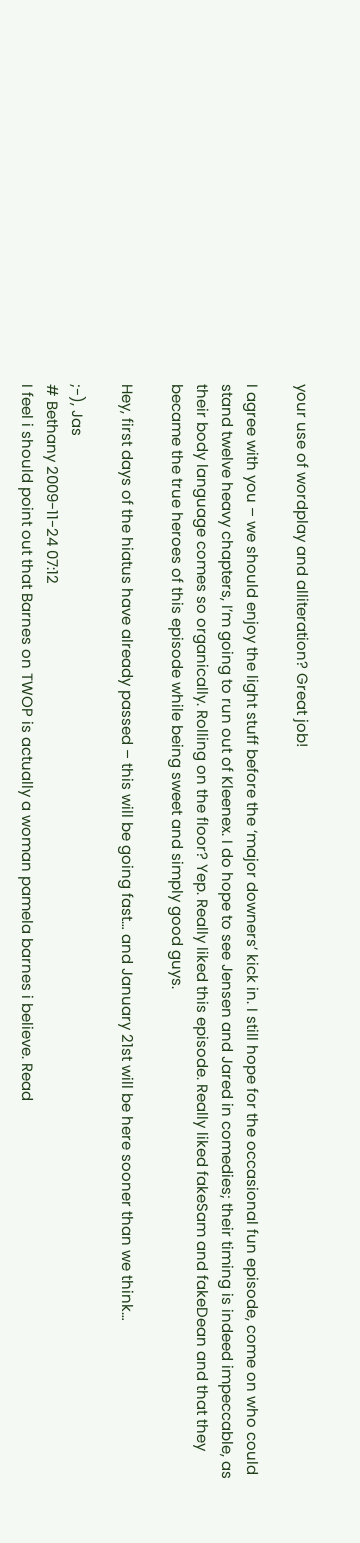your use of wordplay and alliteration? Great job!

I agree with you – we should enjoy the light stuff before the ‘major downers’ kick in. I still hope for the occasional fun episode, come on who could stand twelve heavy chapters, I’m going to run out of Kleenex. I do hope to see Jensen and Jared in comedies; their timing is indeed impeccable, as their body language comes so organically. Rolling on the floor? Yep. Really liked this episode. Really liked fakeSam and fakeDean and that they became the true heroes of this episode while being sweet and simply good guys.

Hey, first days of the hiatus have already passed – this will be going fast… and January 21st will be here sooner than we think…

;-), Jas
# Bethany 2009-11-24 07:12
I feel i should point out that Barnes on TWOP is actually a woman pamela barnes i believe. Read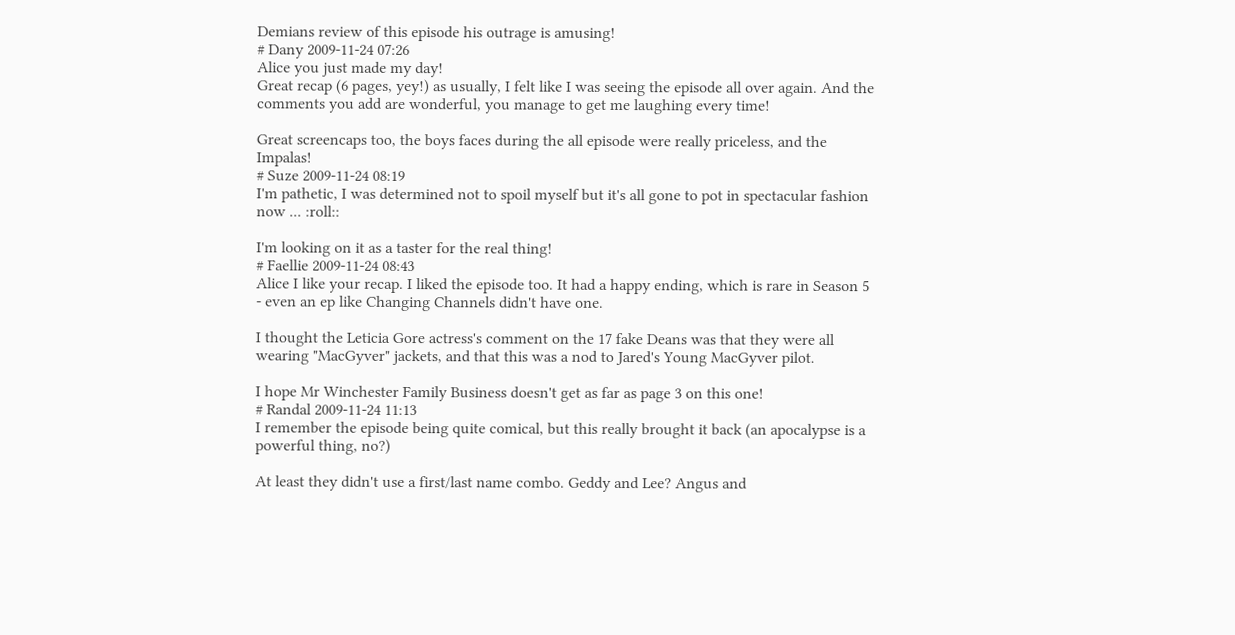Demians review of this episode his outrage is amusing!
# Dany 2009-11-24 07:26
Alice you just made my day!
Great recap (6 pages, yey!) as usually, I felt like I was seeing the episode all over again. And the comments you add are wonderful, you manage to get me laughing every time!

Great screencaps too, the boys faces during the all episode were really priceless, and the Impalas!
# Suze 2009-11-24 08:19
I'm pathetic, I was determined not to spoil myself but it's all gone to pot in spectacular fashion now ... :roll::

I'm looking on it as a taster for the real thing!
# Faellie 2009-11-24 08:43
Alice I like your recap. I liked the episode too. It had a happy ending, which is rare in Season 5 - even an ep like Changing Channels didn't have one.

I thought the Leticia Gore actress's comment on the 17 fake Deans was that they were all wearing "MacGyver" jackets, and that this was a nod to Jared's Young MacGyver pilot.

I hope Mr Winchester Family Business doesn't get as far as page 3 on this one!
# Randal 2009-11-24 11:13
I remember the episode being quite comical, but this really brought it back (an apocalypse is a powerful thing, no?)

At least they didn't use a first/last name combo. Geddy and Lee? Angus and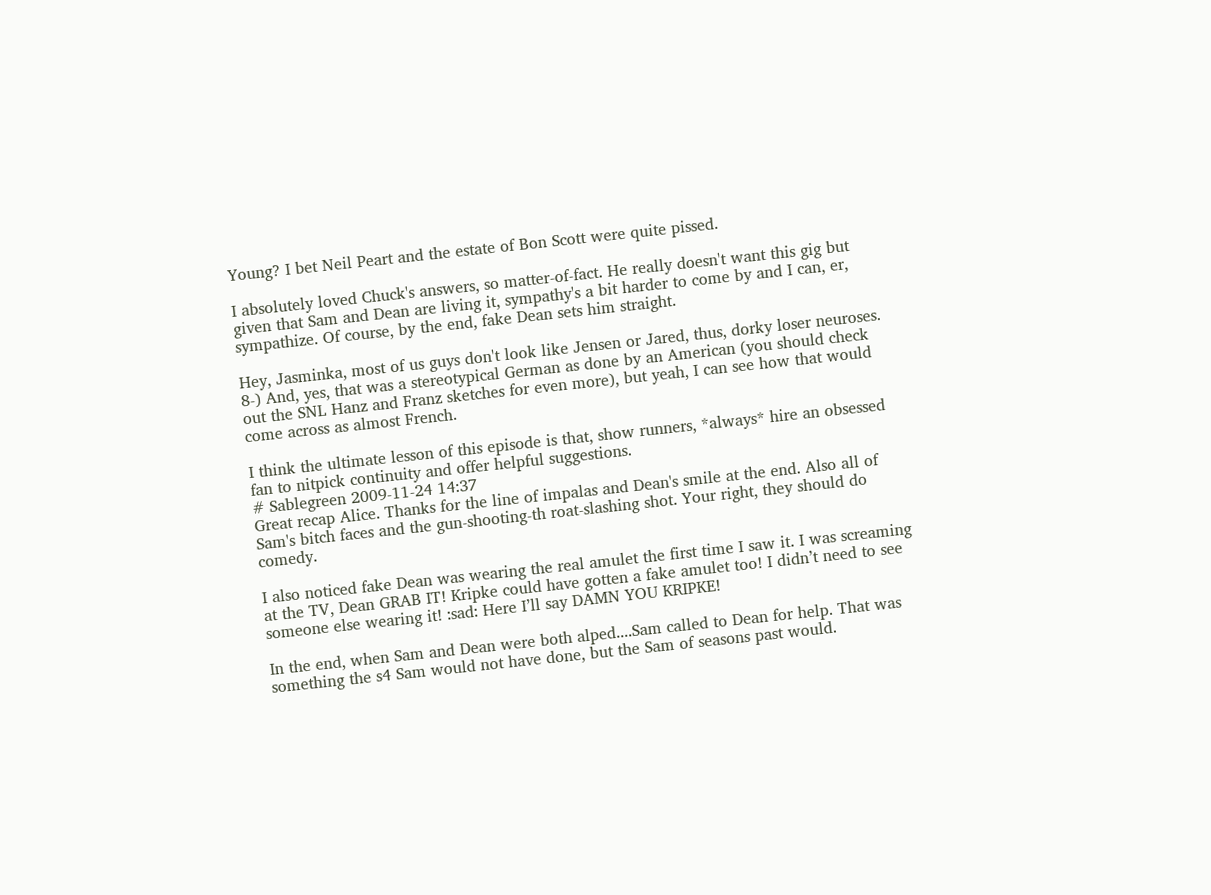Young? I bet Neil Peart and the estate of Bon Scott were quite pissed.

I absolutely loved Chuck's answers, so matter-of-fact. He really doesn't want this gig but given that Sam and Dean are living it, sympathy's a bit harder to come by and I can, er, sympathize. Of course, by the end, fake Dean sets him straight.

Hey, Jasminka, most of us guys don't look like Jensen or Jared, thus, dorky loser neuroses. 8-) And, yes, that was a stereotypical German as done by an American (you should check out the SNL Hanz and Franz sketches for even more), but yeah, I can see how that would come across as almost French.

I think the ultimate lesson of this episode is that, show runners, *always* hire an obsessed fan to nitpick continuity and offer helpful suggestions.
# Sablegreen 2009-11-24 14:37
Great recap Alice. Thanks for the line of impalas and Dean's smile at the end. Also all of Sam's bitch faces and the gun-shooting-th roat-slashing shot. Your right, they should do comedy.

I also noticed fake Dean was wearing the real amulet the first time I saw it. I was screaming at the TV, Dean GRAB IT! Kripke could have gotten a fake amulet too! I didn’t need to see someone else wearing it! :sad: Here I’ll say DAMN YOU KRIPKE!

In the end, when Sam and Dean were both alped....Sam called to Dean for help. That was something the s4 Sam would not have done, but the Sam of seasons past would.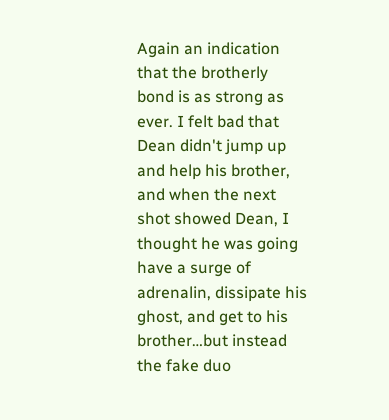Again an indication that the brotherly bond is as strong as ever. I felt bad that Dean didn't jump up and help his brother, and when the next shot showed Dean, I thought he was going have a surge of adrenalin, dissipate his ghost, and get to his brother…but instead the fake duo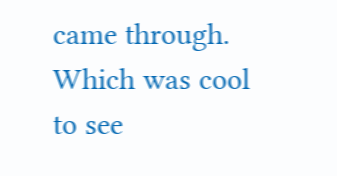came through. Which was cool to see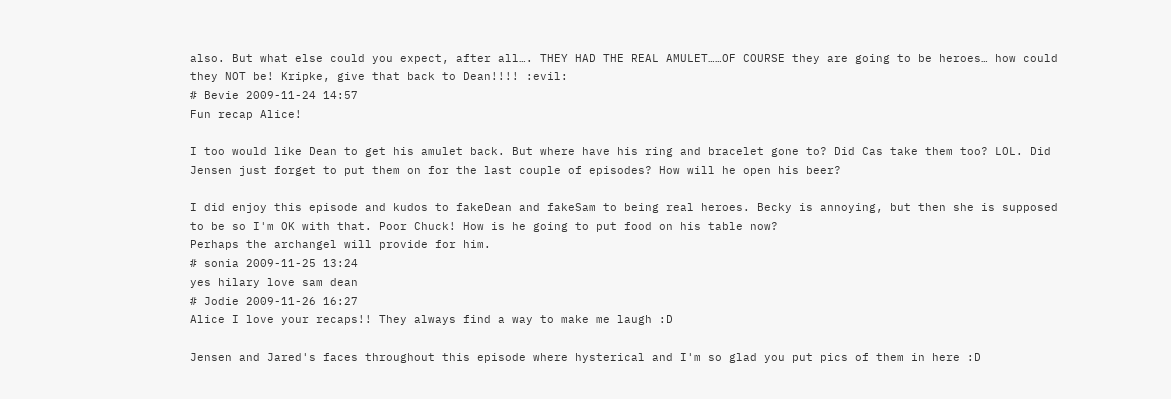also. But what else could you expect, after all…. THEY HAD THE REAL AMULET……OF COURSE they are going to be heroes… how could they NOT be! Kripke, give that back to Dean!!!! :evil:
# Bevie 2009-11-24 14:57
Fun recap Alice!

I too would like Dean to get his amulet back. But where have his ring and bracelet gone to? Did Cas take them too? LOL. Did Jensen just forget to put them on for the last couple of episodes? How will he open his beer?

I did enjoy this episode and kudos to fakeDean and fakeSam to being real heroes. Becky is annoying, but then she is supposed to be so I'm OK with that. Poor Chuck! How is he going to put food on his table now?
Perhaps the archangel will provide for him.
# sonia 2009-11-25 13:24
yes hilary love sam dean
# Jodie 2009-11-26 16:27
Alice I love your recaps!! They always find a way to make me laugh :D

Jensen and Jared's faces throughout this episode where hysterical and I'm so glad you put pics of them in here :D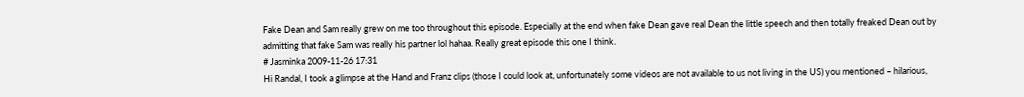Fake Dean and Sam really grew on me too throughout this episode. Especially at the end when fake Dean gave real Dean the little speech and then totally freaked Dean out by admitting that fake Sam was really his partner lol hahaa. Really great episode this one I think.
# Jasminka 2009-11-26 17:31
Hi Randal, I took a glimpse at the Hand and Franz clips (those I could look at, unfortunately some videos are not available to us not living in the US) you mentioned – hilarious,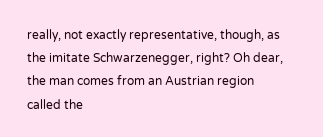really, not exactly representative, though, as the imitate Schwarzenegger, right? Oh dear, the man comes from an Austrian region called the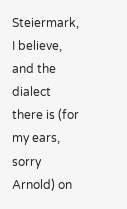Steiermark, I believe, and the dialect there is (for my ears, sorry Arnold) on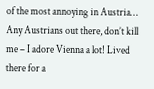of the most annoying in Austria… Any Austrians out there, don’t kill me – I adore Vienna a lot! Lived there for a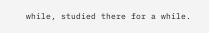while, studied there for a while.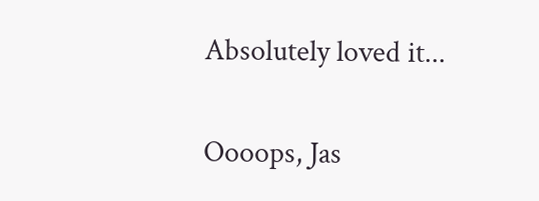Absolutely loved it...

Oooops, Jas